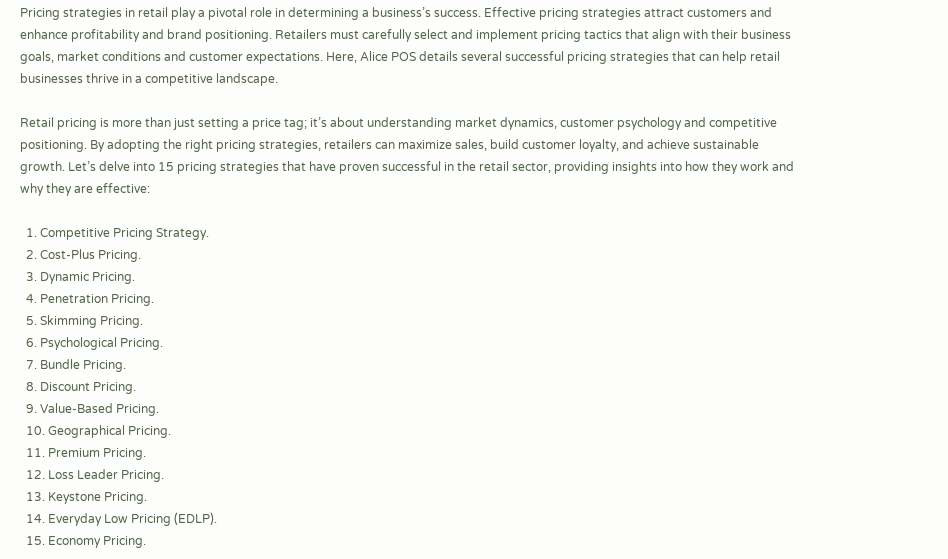Pricing strategies in retail play a pivotal role in determining a business’s success. Effective pricing strategies attract customers and enhance profitability and brand positioning. Retailers must carefully select and implement pricing tactics that align with their business goals, market conditions and customer expectations. Here, Alice POS details several successful pricing strategies that can help retail businesses thrive in a competitive landscape.

Retail pricing is more than just setting a price tag; it’s about understanding market dynamics, customer psychology and competitive positioning. By adopting the right pricing strategies, retailers can maximize sales, build customer loyalty, and achieve sustainable growth. Let’s delve into 15 pricing strategies that have proven successful in the retail sector, providing insights into how they work and why they are effective:

  1. Competitive Pricing Strategy.
  2. Cost-Plus Pricing.
  3. Dynamic Pricing.
  4. Penetration Pricing.
  5. Skimming Pricing.
  6. Psychological Pricing.
  7. Bundle Pricing.
  8. Discount Pricing.
  9. Value-Based Pricing.
  10. Geographical Pricing.
  11. Premium Pricing.
  12. Loss Leader Pricing.
  13. Keystone Pricing.
  14. Everyday Low Pricing (EDLP).
  15. Economy Pricing.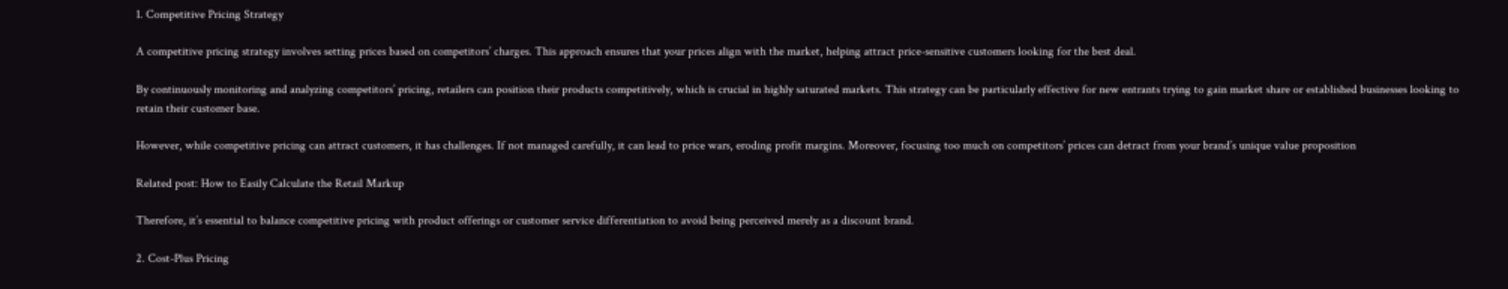1. Competitive Pricing Strategy

A competitive pricing strategy involves setting prices based on competitors’ charges. This approach ensures that your prices align with the market, helping attract price-sensitive customers looking for the best deal.

By continuously monitoring and analyzing competitors’ pricing, retailers can position their products competitively, which is crucial in highly saturated markets. This strategy can be particularly effective for new entrants trying to gain market share or established businesses looking to retain their customer base.

However, while competitive pricing can attract customers, it has challenges. If not managed carefully, it can lead to price wars, eroding profit margins. Moreover, focusing too much on competitors’ prices can detract from your brand’s unique value proposition

Related post: How to Easily Calculate the Retail Markup

Therefore, it’s essential to balance competitive pricing with product offerings or customer service differentiation to avoid being perceived merely as a discount brand.

2. Cost-Plus Pricing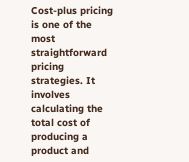Cost-plus pricing is one of the most straightforward pricing strategies. It involves calculating the total cost of producing a product and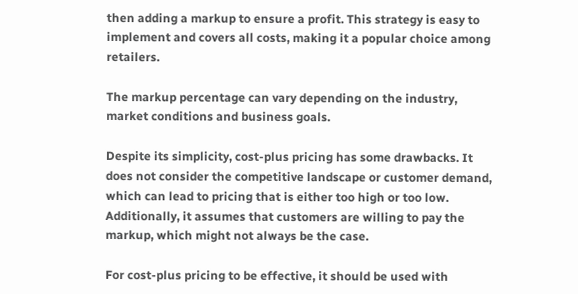then adding a markup to ensure a profit. This strategy is easy to implement and covers all costs, making it a popular choice among retailers.

The markup percentage can vary depending on the industry, market conditions and business goals.

Despite its simplicity, cost-plus pricing has some drawbacks. It does not consider the competitive landscape or customer demand, which can lead to pricing that is either too high or too low. Additionally, it assumes that customers are willing to pay the markup, which might not always be the case.

For cost-plus pricing to be effective, it should be used with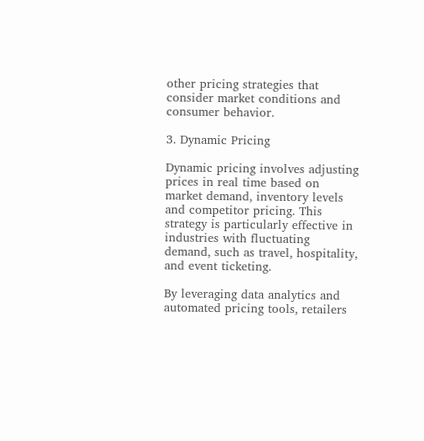other pricing strategies that consider market conditions and consumer behavior.

3. Dynamic Pricing

Dynamic pricing involves adjusting prices in real time based on market demand, inventory levels and competitor pricing. This strategy is particularly effective in industries with fluctuating demand, such as travel, hospitality, and event ticketing.

By leveraging data analytics and automated pricing tools, retailers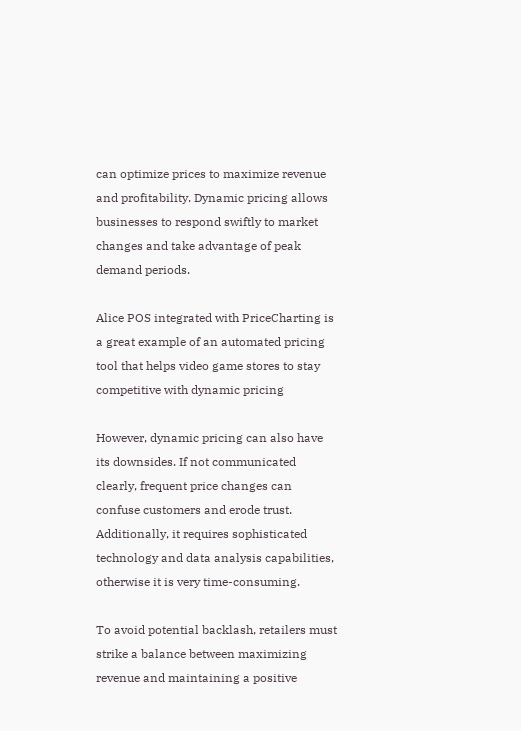can optimize prices to maximize revenue and profitability. Dynamic pricing allows businesses to respond swiftly to market changes and take advantage of peak demand periods.

Alice POS integrated with PriceCharting is a great example of an automated pricing tool that helps video game stores to stay competitive with dynamic pricing

However, dynamic pricing can also have its downsides. If not communicated clearly, frequent price changes can confuse customers and erode trust. Additionally, it requires sophisticated technology and data analysis capabilities, otherwise it is very time-consuming.

To avoid potential backlash, retailers must strike a balance between maximizing revenue and maintaining a positive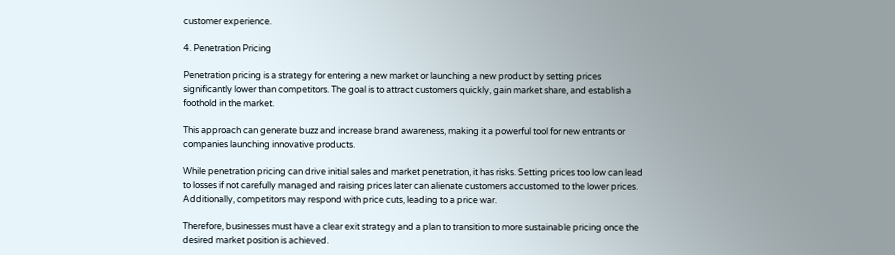customer experience.

4. Penetration Pricing

Penetration pricing is a strategy for entering a new market or launching a new product by setting prices significantly lower than competitors. The goal is to attract customers quickly, gain market share, and establish a foothold in the market.

This approach can generate buzz and increase brand awareness, making it a powerful tool for new entrants or companies launching innovative products.

While penetration pricing can drive initial sales and market penetration, it has risks. Setting prices too low can lead to losses if not carefully managed and raising prices later can alienate customers accustomed to the lower prices. Additionally, competitors may respond with price cuts, leading to a price war.

Therefore, businesses must have a clear exit strategy and a plan to transition to more sustainable pricing once the desired market position is achieved.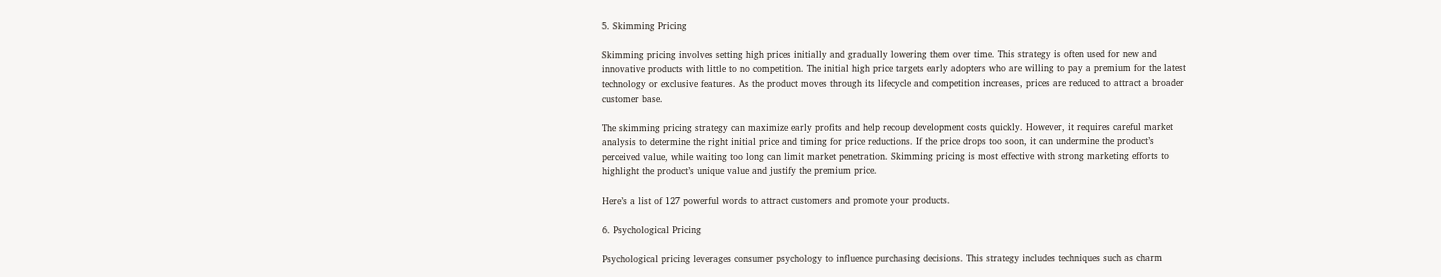5. Skimming Pricing

Skimming pricing involves setting high prices initially and gradually lowering them over time. This strategy is often used for new and innovative products with little to no competition. The initial high price targets early adopters who are willing to pay a premium for the latest technology or exclusive features. As the product moves through its lifecycle and competition increases, prices are reduced to attract a broader customer base.

The skimming pricing strategy can maximize early profits and help recoup development costs quickly. However, it requires careful market analysis to determine the right initial price and timing for price reductions. If the price drops too soon, it can undermine the product’s perceived value, while waiting too long can limit market penetration. Skimming pricing is most effective with strong marketing efforts to highlight the product’s unique value and justify the premium price.

Here’s a list of 127 powerful words to attract customers and promote your products.

6. Psychological Pricing

Psychological pricing leverages consumer psychology to influence purchasing decisions. This strategy includes techniques such as charm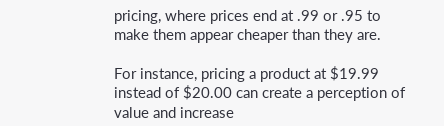pricing, where prices end at .99 or .95 to make them appear cheaper than they are.

For instance, pricing a product at $19.99 instead of $20.00 can create a perception of value and increase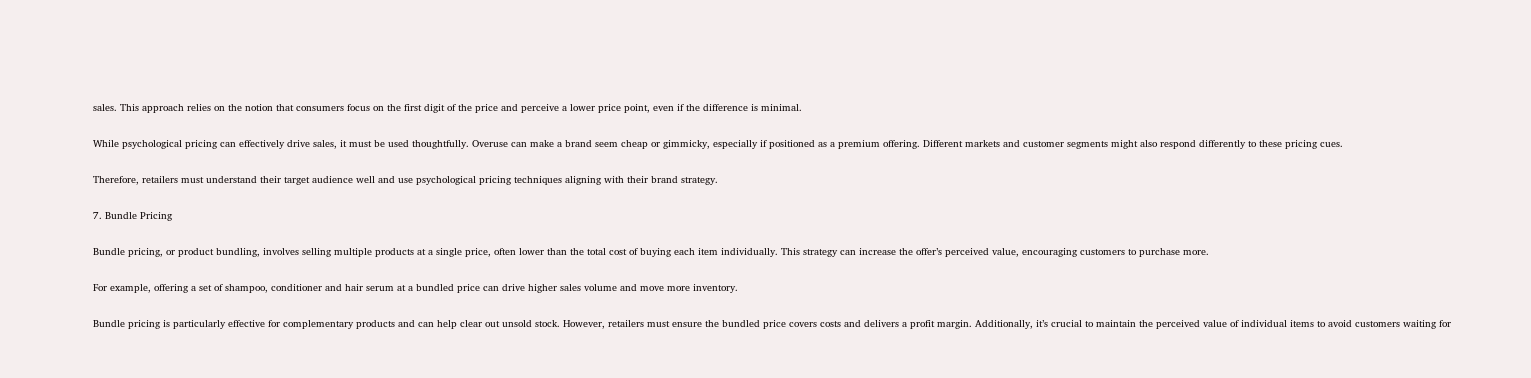sales. This approach relies on the notion that consumers focus on the first digit of the price and perceive a lower price point, even if the difference is minimal.

While psychological pricing can effectively drive sales, it must be used thoughtfully. Overuse can make a brand seem cheap or gimmicky, especially if positioned as a premium offering. Different markets and customer segments might also respond differently to these pricing cues.

Therefore, retailers must understand their target audience well and use psychological pricing techniques aligning with their brand strategy.

7. Bundle Pricing

Bundle pricing, or product bundling, involves selling multiple products at a single price, often lower than the total cost of buying each item individually. This strategy can increase the offer’s perceived value, encouraging customers to purchase more.

For example, offering a set of shampoo, conditioner and hair serum at a bundled price can drive higher sales volume and move more inventory.

Bundle pricing is particularly effective for complementary products and can help clear out unsold stock. However, retailers must ensure the bundled price covers costs and delivers a profit margin. Additionally, it’s crucial to maintain the perceived value of individual items to avoid customers waiting for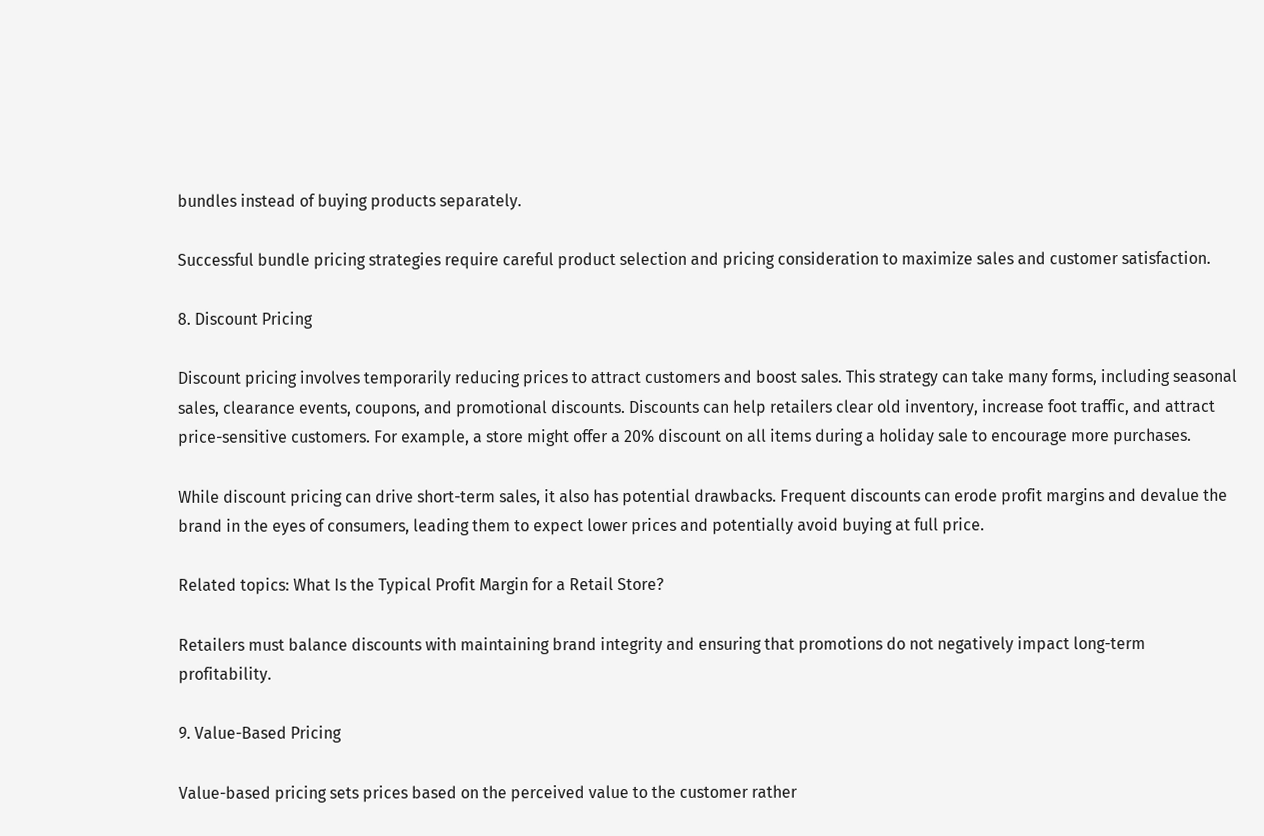bundles instead of buying products separately.

Successful bundle pricing strategies require careful product selection and pricing consideration to maximize sales and customer satisfaction.

8. Discount Pricing

Discount pricing involves temporarily reducing prices to attract customers and boost sales. This strategy can take many forms, including seasonal sales, clearance events, coupons, and promotional discounts. Discounts can help retailers clear old inventory, increase foot traffic, and attract price-sensitive customers. For example, a store might offer a 20% discount on all items during a holiday sale to encourage more purchases.

While discount pricing can drive short-term sales, it also has potential drawbacks. Frequent discounts can erode profit margins and devalue the brand in the eyes of consumers, leading them to expect lower prices and potentially avoid buying at full price.

Related topics: What Is the Typical Profit Margin for a Retail Store?

Retailers must balance discounts with maintaining brand integrity and ensuring that promotions do not negatively impact long-term profitability.

9. Value-Based Pricing

Value-based pricing sets prices based on the perceived value to the customer rather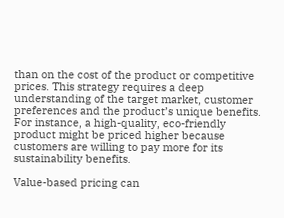than on the cost of the product or competitive prices. This strategy requires a deep understanding of the target market, customer preferences and the product’s unique benefits. For instance, a high-quality, eco-friendly product might be priced higher because customers are willing to pay more for its sustainability benefits.

Value-based pricing can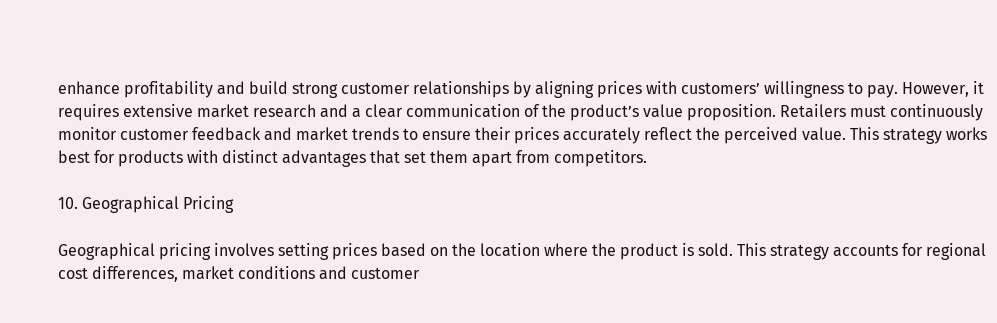enhance profitability and build strong customer relationships by aligning prices with customers’ willingness to pay. However, it requires extensive market research and a clear communication of the product’s value proposition. Retailers must continuously monitor customer feedback and market trends to ensure their prices accurately reflect the perceived value. This strategy works best for products with distinct advantages that set them apart from competitors.

10. Geographical Pricing

Geographical pricing involves setting prices based on the location where the product is sold. This strategy accounts for regional cost differences, market conditions and customer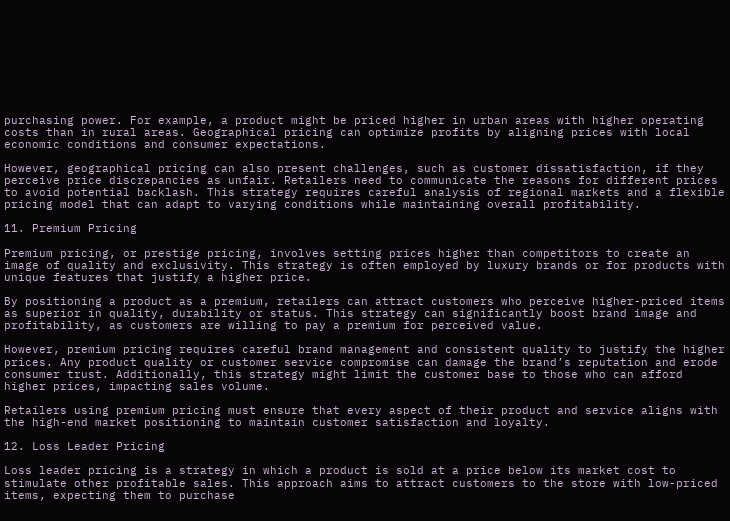purchasing power. For example, a product might be priced higher in urban areas with higher operating costs than in rural areas. Geographical pricing can optimize profits by aligning prices with local economic conditions and consumer expectations.

However, geographical pricing can also present challenges, such as customer dissatisfaction, if they perceive price discrepancies as unfair. Retailers need to communicate the reasons for different prices to avoid potential backlash. This strategy requires careful analysis of regional markets and a flexible pricing model that can adapt to varying conditions while maintaining overall profitability.

11. Premium Pricing

Premium pricing, or prestige pricing, involves setting prices higher than competitors to create an image of quality and exclusivity. This strategy is often employed by luxury brands or for products with unique features that justify a higher price.

By positioning a product as a premium, retailers can attract customers who perceive higher-priced items as superior in quality, durability or status. This strategy can significantly boost brand image and profitability, as customers are willing to pay a premium for perceived value.

However, premium pricing requires careful brand management and consistent quality to justify the higher prices. Any product quality or customer service compromise can damage the brand’s reputation and erode consumer trust. Additionally, this strategy might limit the customer base to those who can afford higher prices, impacting sales volume.

Retailers using premium pricing must ensure that every aspect of their product and service aligns with the high-end market positioning to maintain customer satisfaction and loyalty.

12. Loss Leader Pricing

Loss leader pricing is a strategy in which a product is sold at a price below its market cost to stimulate other profitable sales. This approach aims to attract customers to the store with low-priced items, expecting them to purchase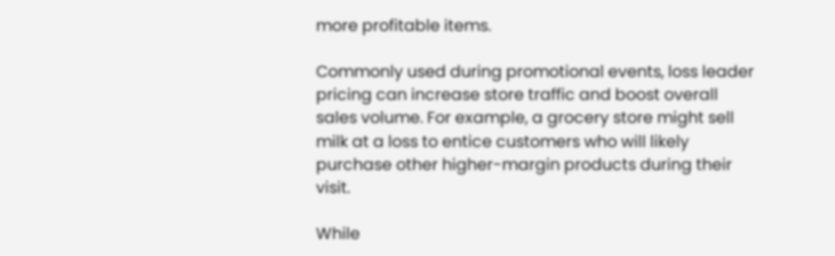more profitable items.

Commonly used during promotional events, loss leader pricing can increase store traffic and boost overall sales volume. For example, a grocery store might sell milk at a loss to entice customers who will likely purchase other higher-margin products during their visit.

While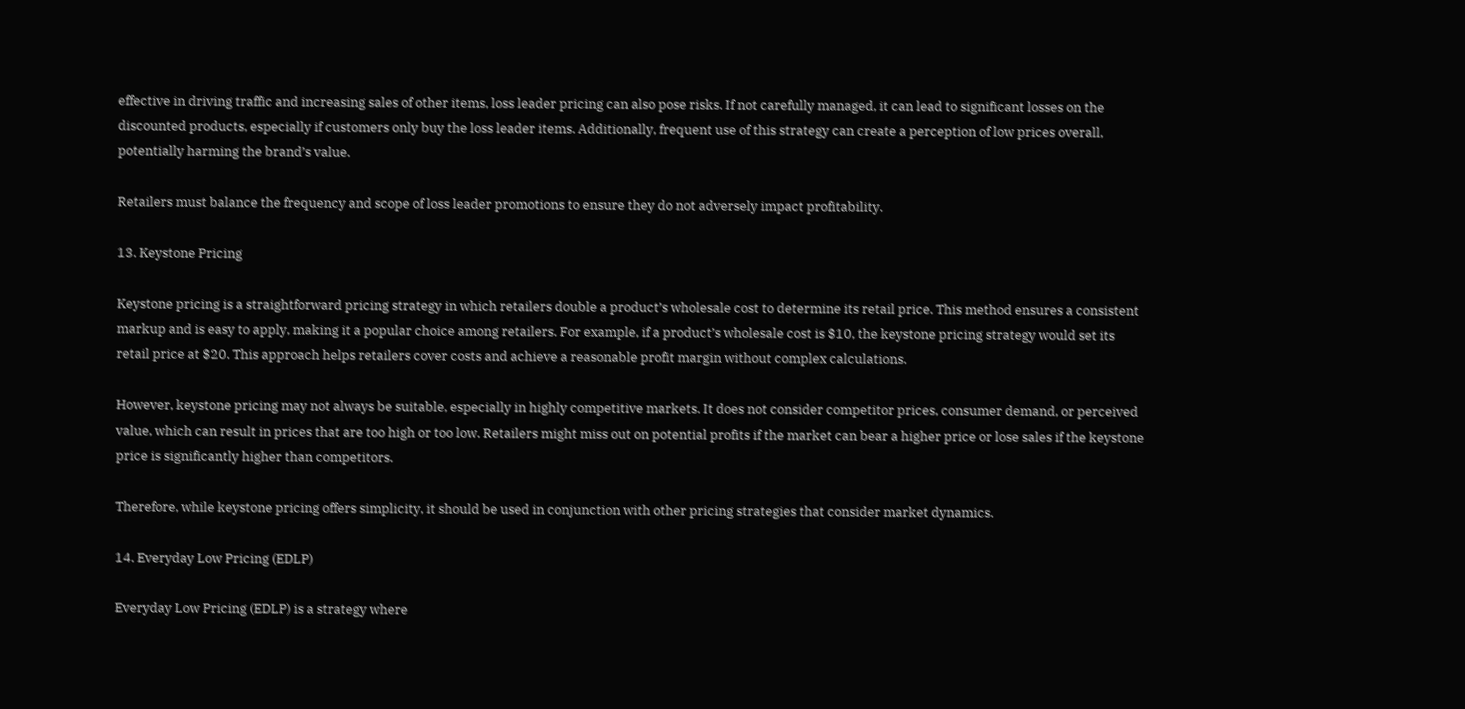effective in driving traffic and increasing sales of other items, loss leader pricing can also pose risks. If not carefully managed, it can lead to significant losses on the discounted products, especially if customers only buy the loss leader items. Additionally, frequent use of this strategy can create a perception of low prices overall, potentially harming the brand’s value.

Retailers must balance the frequency and scope of loss leader promotions to ensure they do not adversely impact profitability.

13. Keystone Pricing

Keystone pricing is a straightforward pricing strategy in which retailers double a product’s wholesale cost to determine its retail price. This method ensures a consistent markup and is easy to apply, making it a popular choice among retailers. For example, if a product’s wholesale cost is $10, the keystone pricing strategy would set its retail price at $20. This approach helps retailers cover costs and achieve a reasonable profit margin without complex calculations.

However, keystone pricing may not always be suitable, especially in highly competitive markets. It does not consider competitor prices, consumer demand, or perceived value, which can result in prices that are too high or too low. Retailers might miss out on potential profits if the market can bear a higher price or lose sales if the keystone price is significantly higher than competitors.

Therefore, while keystone pricing offers simplicity, it should be used in conjunction with other pricing strategies that consider market dynamics.

14. Everyday Low Pricing (EDLP)

Everyday Low Pricing (EDLP) is a strategy where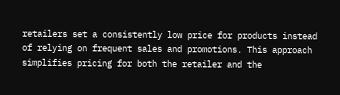retailers set a consistently low price for products instead of relying on frequent sales and promotions. This approach simplifies pricing for both the retailer and the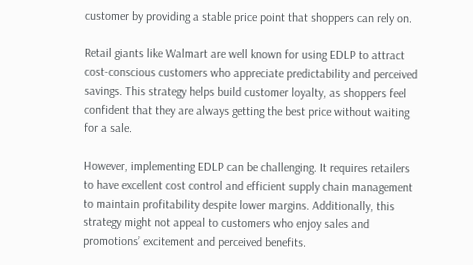customer by providing a stable price point that shoppers can rely on.

Retail giants like Walmart are well known for using EDLP to attract cost-conscious customers who appreciate predictability and perceived savings. This strategy helps build customer loyalty, as shoppers feel confident that they are always getting the best price without waiting for a sale.

However, implementing EDLP can be challenging. It requires retailers to have excellent cost control and efficient supply chain management to maintain profitability despite lower margins. Additionally, this strategy might not appeal to customers who enjoy sales and promotions’ excitement and perceived benefits.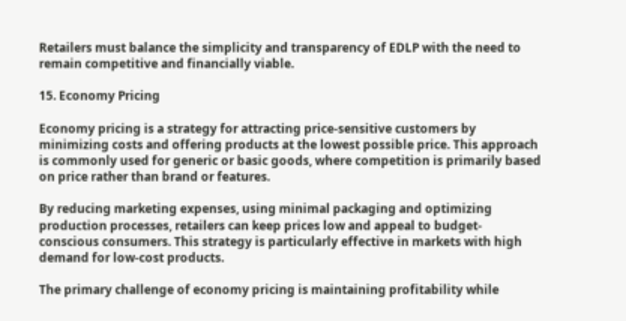Retailers must balance the simplicity and transparency of EDLP with the need to remain competitive and financially viable.

15. Economy Pricing

Economy pricing is a strategy for attracting price-sensitive customers by minimizing costs and offering products at the lowest possible price. This approach is commonly used for generic or basic goods, where competition is primarily based on price rather than brand or features.

By reducing marketing expenses, using minimal packaging and optimizing production processes, retailers can keep prices low and appeal to budget-conscious consumers. This strategy is particularly effective in markets with high demand for low-cost products.

The primary challenge of economy pricing is maintaining profitability while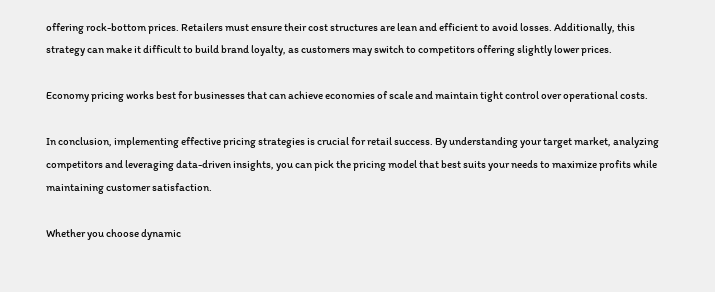offering rock-bottom prices. Retailers must ensure their cost structures are lean and efficient to avoid losses. Additionally, this strategy can make it difficult to build brand loyalty, as customers may switch to competitors offering slightly lower prices.

Economy pricing works best for businesses that can achieve economies of scale and maintain tight control over operational costs.

In conclusion, implementing effective pricing strategies is crucial for retail success. By understanding your target market, analyzing competitors and leveraging data-driven insights, you can pick the pricing model that best suits your needs to maximize profits while maintaining customer satisfaction.

Whether you choose dynamic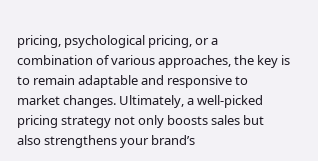pricing, psychological pricing, or a combination of various approaches, the key is to remain adaptable and responsive to market changes. Ultimately, a well-picked pricing strategy not only boosts sales but also strengthens your brand’s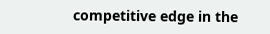competitive edge in the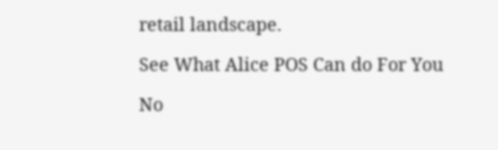retail landscape.

See What Alice POS Can do For You

No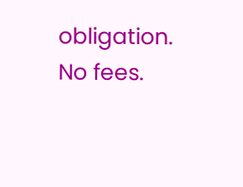obligation. No fees.